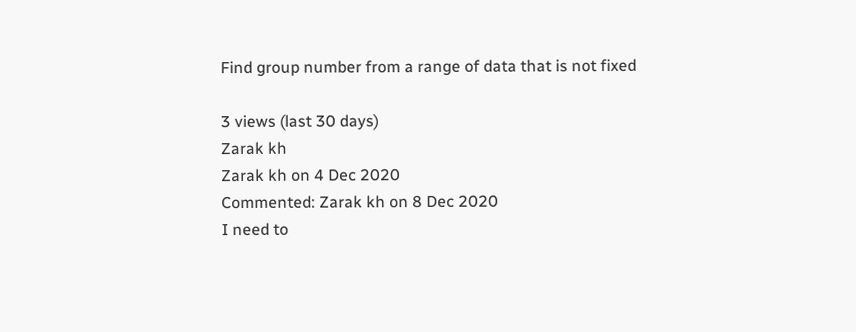Find group number from a range of data that is not fixed

3 views (last 30 days)
Zarak kh
Zarak kh on 4 Dec 2020
Commented: Zarak kh on 8 Dec 2020
I need to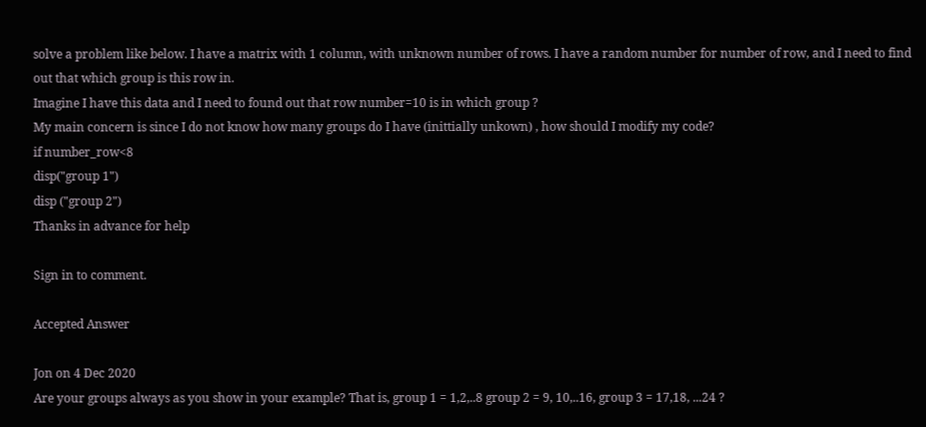solve a problem like below. I have a matrix with 1 column, with unknown number of rows. I have a random number for number of row, and I need to find out that which group is this row in.
Imagine I have this data and I need to found out that row number=10 is in which group ?
My main concern is since I do not know how many groups do I have (inittially unkown) , how should I modify my code?
if number_row<8
disp("group 1")
disp ("group 2")
Thanks in advance for help

Sign in to comment.

Accepted Answer

Jon on 4 Dec 2020
Are your groups always as you show in your example? That is, group 1 = 1,2,..8 group 2 = 9, 10,..16, group 3 = 17,18, ...24 ?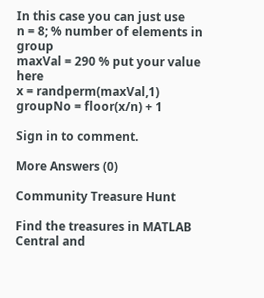In this case you can just use
n = 8; % number of elements in group
maxVal = 290 % put your value here
x = randperm(maxVal,1)
groupNo = floor(x/n) + 1

Sign in to comment.

More Answers (0)

Community Treasure Hunt

Find the treasures in MATLAB Central and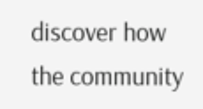discover how the community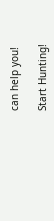can help you!

Start Hunting!